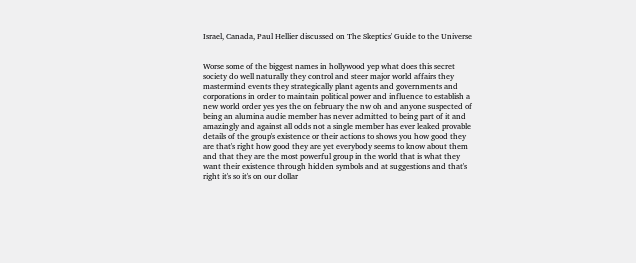Israel, Canada, Paul Hellier discussed on The Skeptics' Guide to the Universe


Worse some of the biggest names in hollywood yep what does this secret society do well naturally they control and steer major world affairs they mastermind events they strategically plant agents and governments and corporations in order to maintain political power and influence to establish a new world order yes yes the on february the nw oh and anyone suspected of being an alumina audie member has never admitted to being part of it and amazingly and against all odds not a single member has ever leaked provable details of the group's existence or their actions to shows you how good they are that's right how good they are yet everybody seems to know about them and that they are the most powerful group in the world that is what they want their existence through hidden symbols and at suggestions and that's right it's so it's on our dollar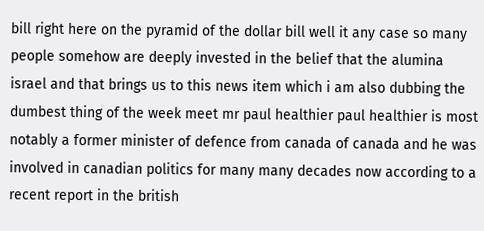bill right here on the pyramid of the dollar bill well it any case so many people somehow are deeply invested in the belief that the alumina israel and that brings us to this news item which i am also dubbing the dumbest thing of the week meet mr paul healthier paul healthier is most notably a former minister of defence from canada of canada and he was involved in canadian politics for many many decades now according to a recent report in the british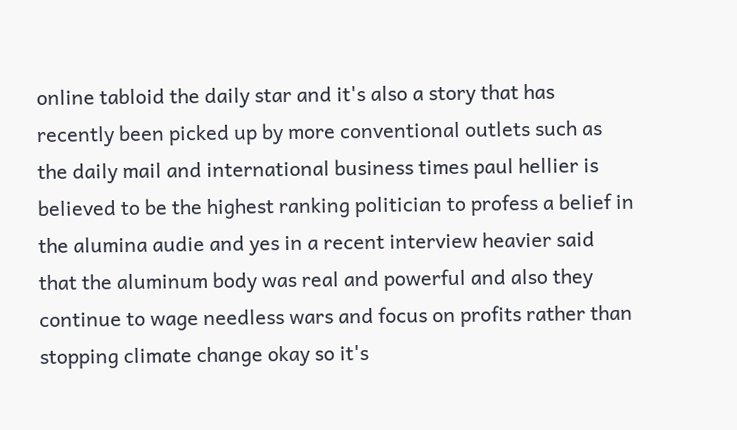online tabloid the daily star and it's also a story that has recently been picked up by more conventional outlets such as the daily mail and international business times paul hellier is believed to be the highest ranking politician to profess a belief in the alumina audie and yes in a recent interview heavier said that the aluminum body was real and powerful and also they continue to wage needless wars and focus on profits rather than stopping climate change okay so it's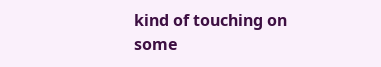kind of touching on some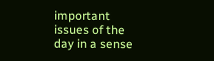important issues of the day in a sense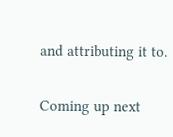and attributing it to.

Coming up next